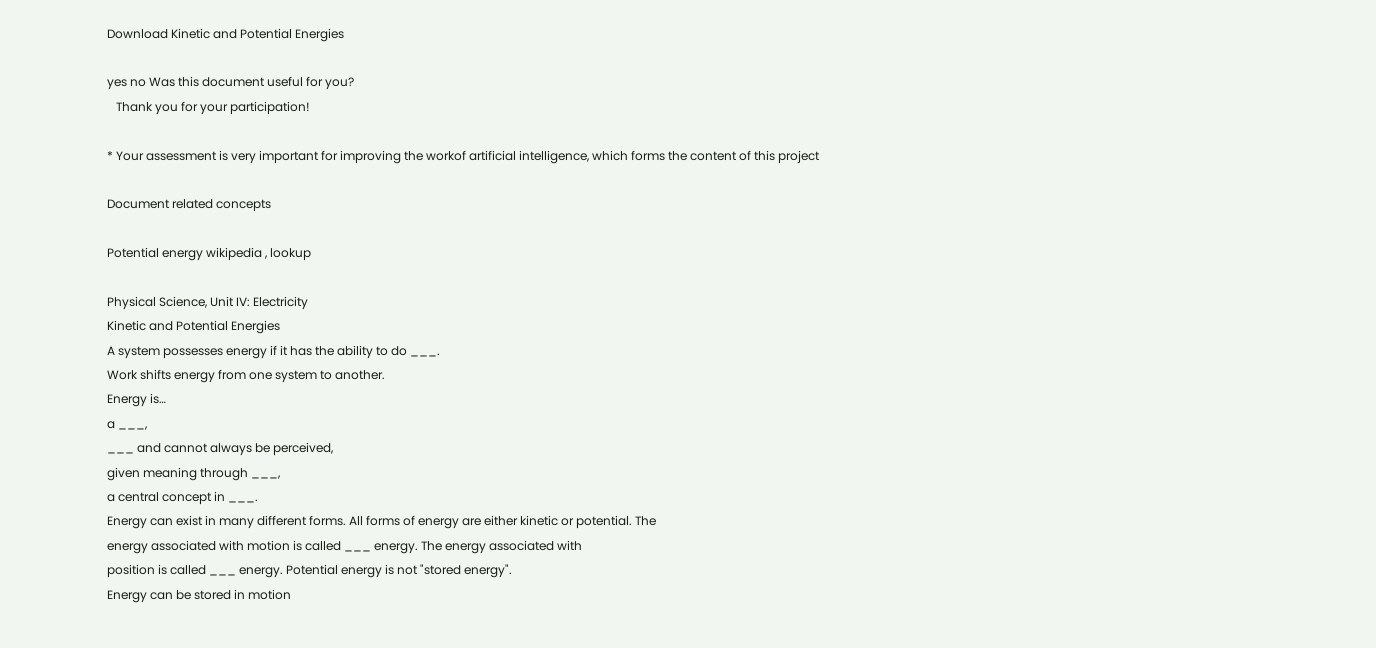Download Kinetic and Potential Energies

yes no Was this document useful for you?
   Thank you for your participation!

* Your assessment is very important for improving the workof artificial intelligence, which forms the content of this project

Document related concepts

Potential energy wikipedia , lookup

Physical Science, Unit IV: Electricity
Kinetic and Potential Energies
A system possesses energy if it has the ability to do ___.
Work shifts energy from one system to another.
Energy is…
a ___,
___ and cannot always be perceived,
given meaning through ___,
a central concept in ___.
Energy can exist in many different forms. All forms of energy are either kinetic or potential. The
energy associated with motion is called ___ energy. The energy associated with
position is called ___ energy. Potential energy is not "stored energy".
Energy can be stored in motion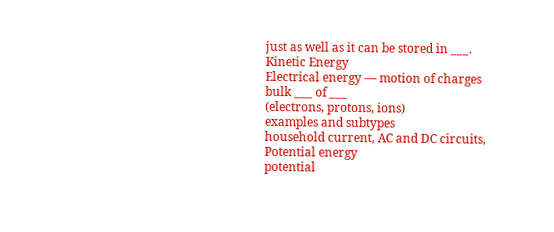just as well as it can be stored in ___.
Kinetic Energy
Electrical energy — motion of charges
bulk ___ of ___
(electrons, protons, ions)
examples and subtypes
household current, AC and DC circuits,
Potential energy
potential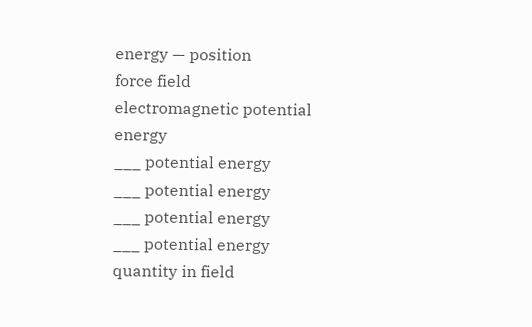energy — position
force field
electromagnetic potential energy
___ potential energy
___ potential energy
___ potential energy
___ potential energy
quantity in field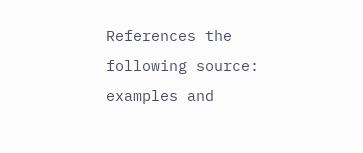References the following source:
examples and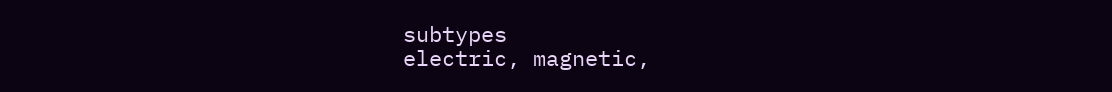subtypes
electric, magnetic,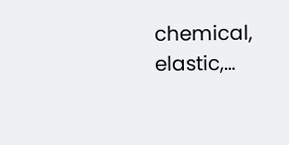chemical, elastic,…